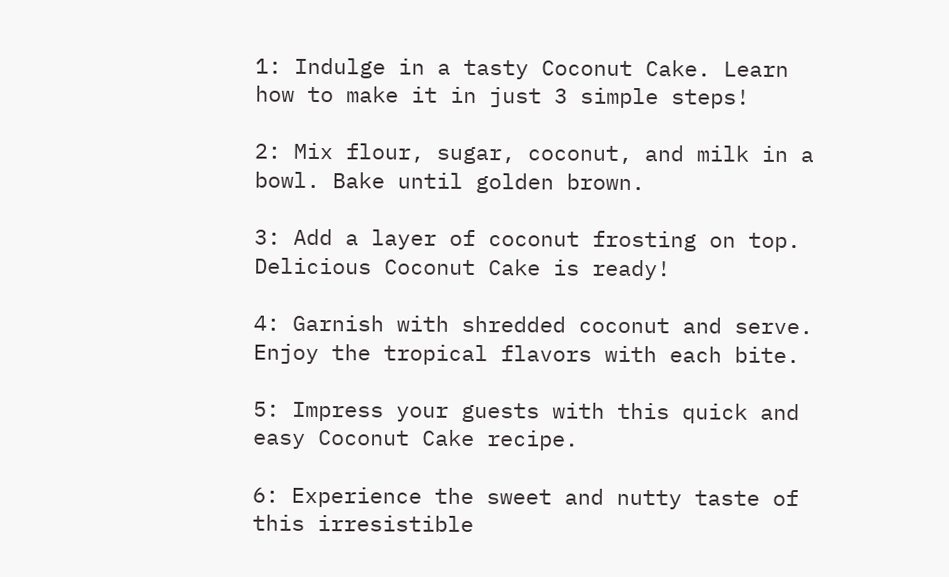1: Indulge in a tasty Coconut Cake. Learn how to make it in just 3 simple steps!

2: Mix flour, sugar, coconut, and milk in a bowl. Bake until golden brown.

3: Add a layer of coconut frosting on top. Delicious Coconut Cake is ready!

4: Garnish with shredded coconut and serve. Enjoy the tropical flavors with each bite.

5: Impress your guests with this quick and easy Coconut Cake recipe.

6: Experience the sweet and nutty taste of this irresistible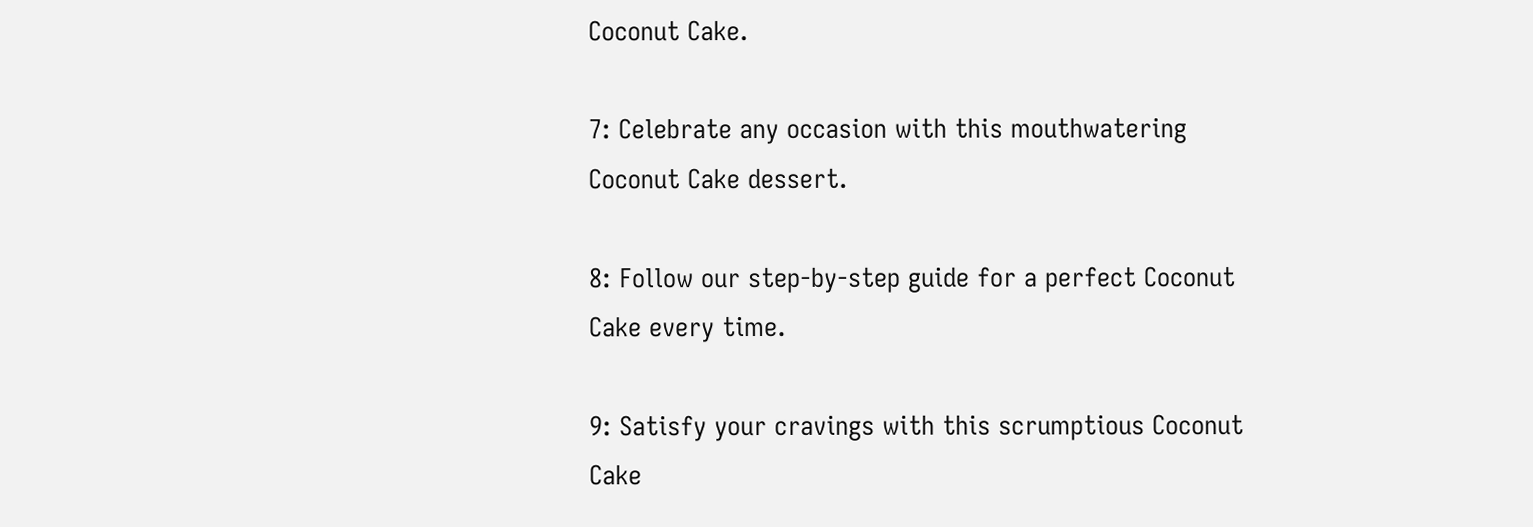Coconut Cake.

7: Celebrate any occasion with this mouthwatering Coconut Cake dessert.

8: Follow our step-by-step guide for a perfect Coconut Cake every time.

9: Satisfy your cravings with this scrumptious Coconut Cake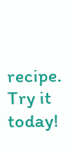recipe. Try it today!